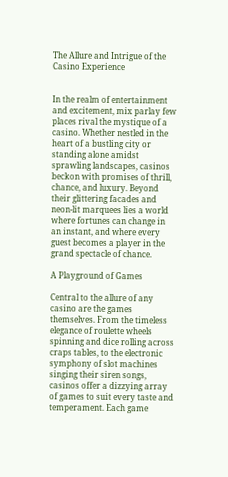The Allure and Intrigue of the Casino Experience


In the realm of entertainment and excitement, mix parlay few places rival the mystique of a casino. Whether nestled in the heart of a bustling city or standing alone amidst sprawling landscapes, casinos beckon with promises of thrill, chance, and luxury. Beyond their glittering facades and neon-lit marquees lies a world where fortunes can change in an instant, and where every guest becomes a player in the grand spectacle of chance.

A Playground of Games

Central to the allure of any casino are the games themselves. From the timeless elegance of roulette wheels spinning and dice rolling across craps tables, to the electronic symphony of slot machines singing their siren songs, casinos offer a dizzying array of games to suit every taste and temperament. Each game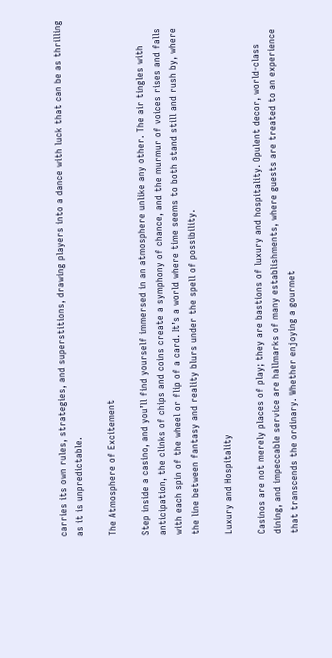carries its own rules, strategies, and superstitions, drawing players into a dance with luck that can be as thrilling as it is unpredictable.

The Atmosphere of Excitement

Step inside a casino, and you’ll find yourself immersed in an atmosphere unlike any other. The air tingles with anticipation, the clinks of chips and coins create a symphony of chance, and the murmur of voices rises and falls with each spin of the wheel or flip of a card. It’s a world where time seems to both stand still and rush by, where the line between fantasy and reality blurs under the spell of possibility.

Luxury and Hospitality

Casinos are not merely places of play; they are bastions of luxury and hospitality. Opulent decor, world-class dining, and impeccable service are hallmarks of many establishments, where guests are treated to an experience that transcends the ordinary. Whether enjoying a gourmet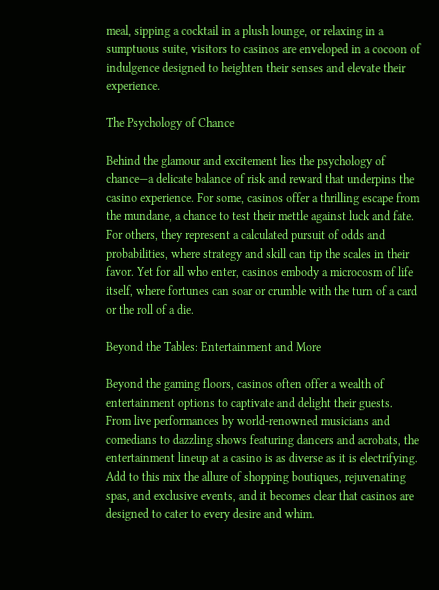meal, sipping a cocktail in a plush lounge, or relaxing in a sumptuous suite, visitors to casinos are enveloped in a cocoon of indulgence designed to heighten their senses and elevate their experience.

The Psychology of Chance

Behind the glamour and excitement lies the psychology of chance—a delicate balance of risk and reward that underpins the casino experience. For some, casinos offer a thrilling escape from the mundane, a chance to test their mettle against luck and fate. For others, they represent a calculated pursuit of odds and probabilities, where strategy and skill can tip the scales in their favor. Yet for all who enter, casinos embody a microcosm of life itself, where fortunes can soar or crumble with the turn of a card or the roll of a die.

Beyond the Tables: Entertainment and More

Beyond the gaming floors, casinos often offer a wealth of entertainment options to captivate and delight their guests. From live performances by world-renowned musicians and comedians to dazzling shows featuring dancers and acrobats, the entertainment lineup at a casino is as diverse as it is electrifying. Add to this mix the allure of shopping boutiques, rejuvenating spas, and exclusive events, and it becomes clear that casinos are designed to cater to every desire and whim.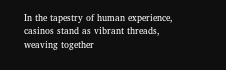In the tapestry of human experience, casinos stand as vibrant threads, weaving together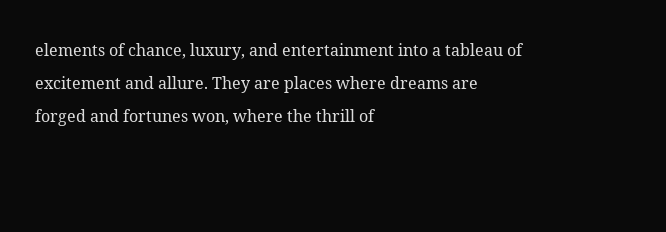elements of chance, luxury, and entertainment into a tableau of excitement and allure. They are places where dreams are forged and fortunes won, where the thrill of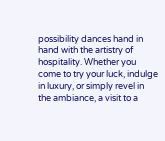possibility dances hand in hand with the artistry of hospitality. Whether you come to try your luck, indulge in luxury, or simply revel in the ambiance, a visit to a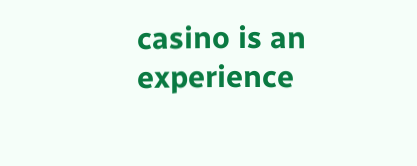casino is an experience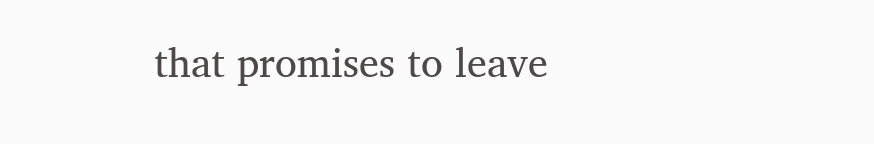that promises to leave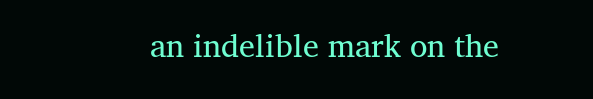an indelible mark on the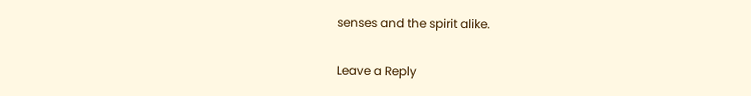senses and the spirit alike.

Leave a Reply